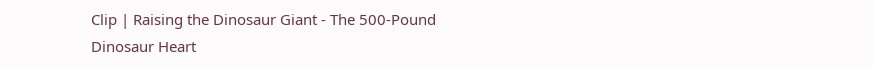Clip | Raising the Dinosaur Giant - The 500-Pound Dinosaur Heart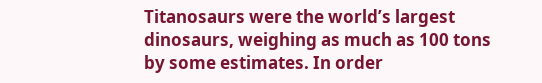Titanosaurs were the world’s largest dinosaurs, weighing as much as 100 tons by some estimates. In order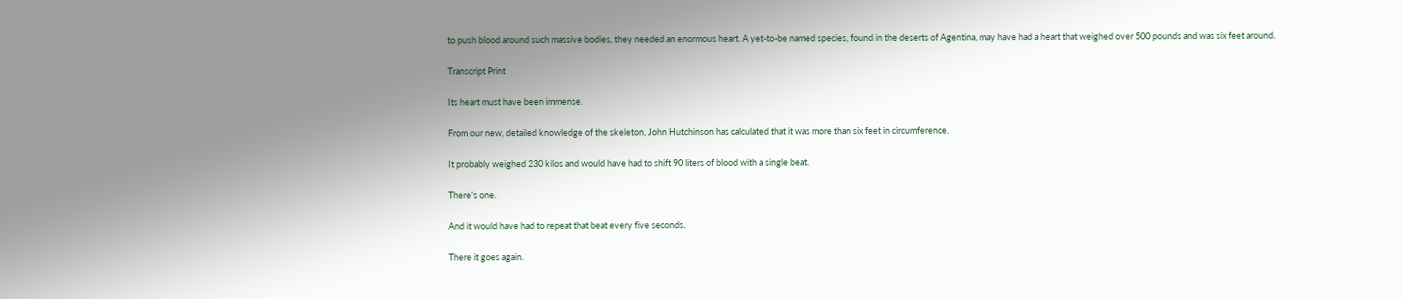to push blood around such massive bodies, they needed an enormous heart. A yet-to-be named species, found in the deserts of Agentina, may have had a heart that weighed over 500 pounds and was six feet around.

Transcript Print

Its heart must have been immense.

From our new, detailed knowledge of the skeleton, John Hutchinson has calculated that it was more than six feet in circumference.

It probably weighed 230 kilos and would have had to shift 90 liters of blood with a single beat.

There's one.

And it would have had to repeat that beat every five seconds.

There it goes again.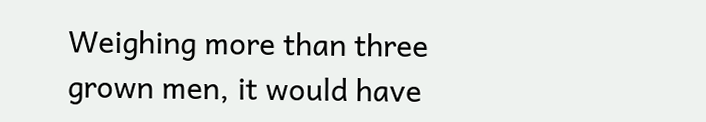Weighing more than three grown men, it would have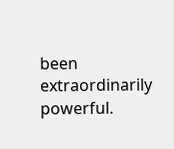been extraordinarily powerful.